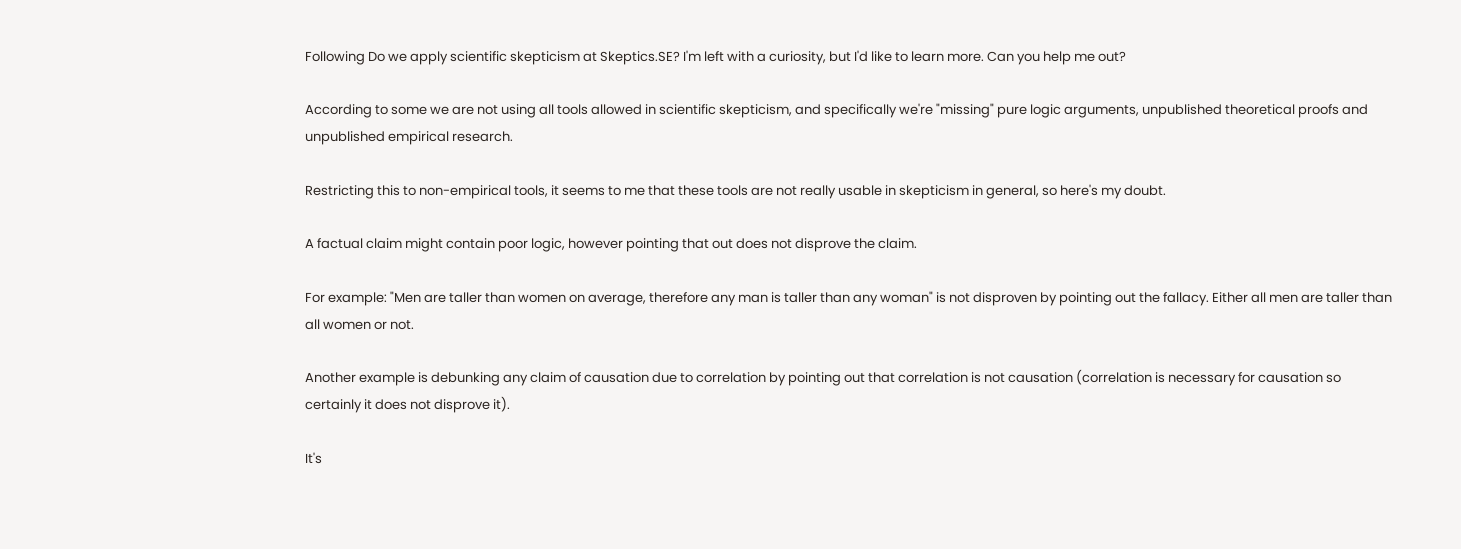Following Do we apply scientific skepticism at Skeptics.SE? I'm left with a curiosity, but I'd like to learn more. Can you help me out?

According to some we are not using all tools allowed in scientific skepticism, and specifically we're "missing" pure logic arguments, unpublished theoretical proofs and unpublished empirical research.

Restricting this to non-empirical tools, it seems to me that these tools are not really usable in skepticism in general, so here's my doubt.

A factual claim might contain poor logic, however pointing that out does not disprove the claim.

For example: "Men are taller than women on average, therefore any man is taller than any woman" is not disproven by pointing out the fallacy. Either all men are taller than all women or not.

Another example is debunking any claim of causation due to correlation by pointing out that correlation is not causation (correlation is necessary for causation so certainly it does not disprove it).

It's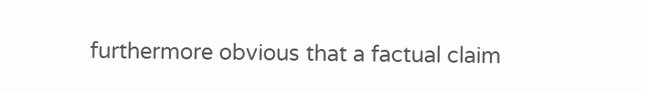furthermore obvious that a factual claim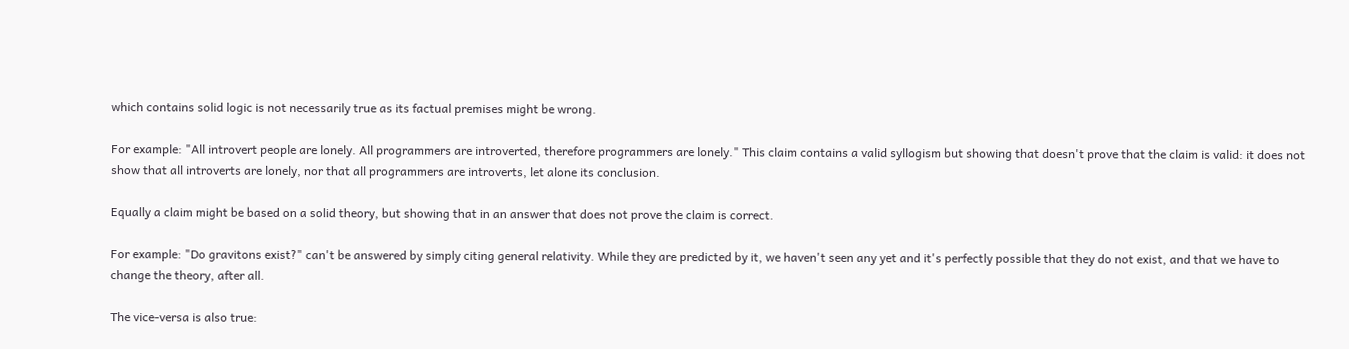which contains solid logic is not necessarily true as its factual premises might be wrong.

For example: "All introvert people are lonely. All programmers are introverted, therefore programmers are lonely." This claim contains a valid syllogism but showing that doesn't prove that the claim is valid: it does not show that all introverts are lonely, nor that all programmers are introverts, let alone its conclusion.

Equally a claim might be based on a solid theory, but showing that in an answer that does not prove the claim is correct.

For example: "Do gravitons exist?" can't be answered by simply citing general relativity. While they are predicted by it, we haven't seen any yet and it's perfectly possible that they do not exist, and that we have to change the theory, after all.

The vice-versa is also true: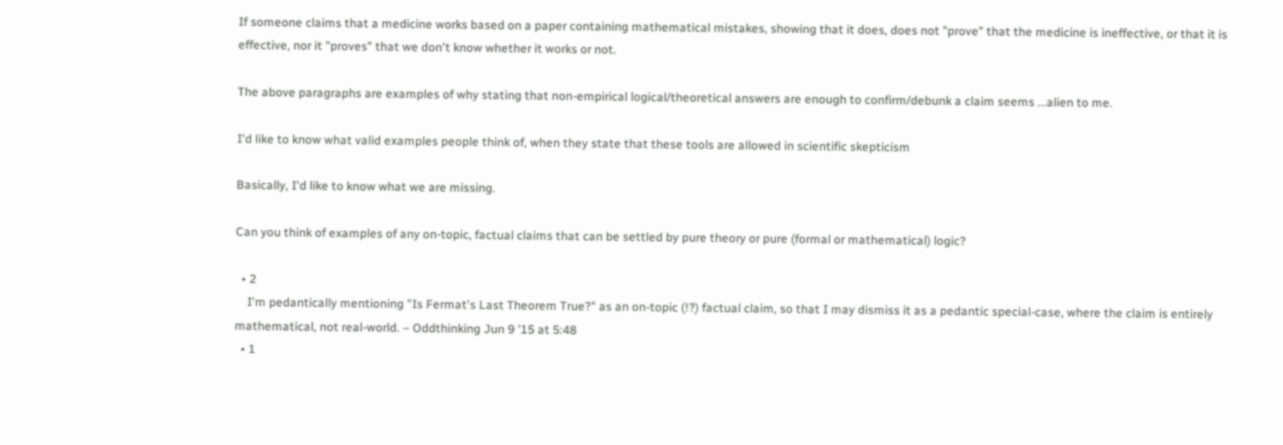If someone claims that a medicine works based on a paper containing mathematical mistakes, showing that it does, does not "prove" that the medicine is ineffective, or that it is effective, nor it "proves" that we don't know whether it works or not.

The above paragraphs are examples of why stating that non-empirical logical/theoretical answers are enough to confirm/debunk a claim seems ...alien to me.

I'd like to know what valid examples people think of, when they state that these tools are allowed in scientific skepticism

Basically, I'd like to know what we are missing.

Can you think of examples of any on-topic, factual claims that can be settled by pure theory or pure (formal or mathematical) logic?

  • 2
    I'm pedantically mentioning "Is Fermat's Last Theorem True?" as an on-topic (!?) factual claim, so that I may dismiss it as a pedantic special-case, where the claim is entirely mathematical, not real-world. – Oddthinking Jun 9 '15 at 5:48
  • 1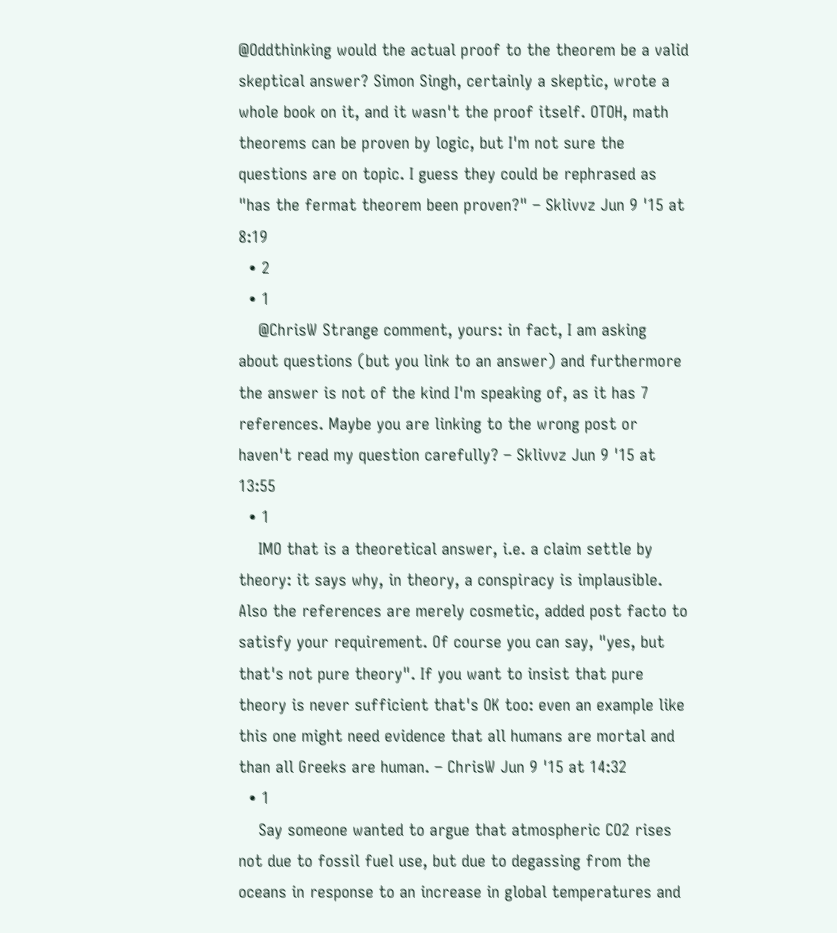@Oddthinking would the actual proof to the theorem be a valid skeptical answer? Simon Singh, certainly a skeptic, wrote a whole book on it, and it wasn't the proof itself. OTOH, math theorems can be proven by logic, but I'm not sure the questions are on topic. I guess they could be rephrased as "has the fermat theorem been proven?" – Sklivvz Jun 9 '15 at 8:19
  • 2
  • 1
    @ChrisW Strange comment, yours: in fact, I am asking about questions (but you link to an answer) and furthermore the answer is not of the kind I'm speaking of, as it has 7 references. Maybe you are linking to the wrong post or haven't read my question carefully? – Sklivvz Jun 9 '15 at 13:55
  • 1
    IMO that is a theoretical answer, i.e. a claim settle by theory: it says why, in theory, a conspiracy is implausible. Also the references are merely cosmetic, added post facto to satisfy your requirement. Of course you can say, "yes, but that's not pure theory". If you want to insist that pure theory is never sufficient that's OK too: even an example like this one might need evidence that all humans are mortal and than all Greeks are human. – ChrisW Jun 9 '15 at 14:32
  • 1
    Say someone wanted to argue that atmospheric CO2 rises not due to fossil fuel use, but due to degassing from the oceans in response to an increase in global temperatures and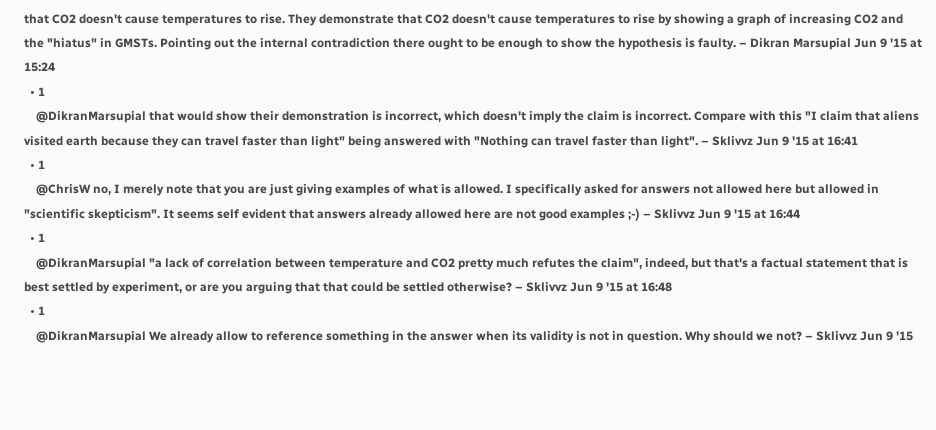that CO2 doesn't cause temperatures to rise. They demonstrate that CO2 doesn't cause temperatures to rise by showing a graph of increasing CO2 and the "hiatus" in GMSTs. Pointing out the internal contradiction there ought to be enough to show the hypothesis is faulty. – Dikran Marsupial Jun 9 '15 at 15:24
  • 1
    @DikranMarsupial that would show their demonstration is incorrect, which doesn't imply the claim is incorrect. Compare with this "I claim that aliens visited earth because they can travel faster than light" being answered with "Nothing can travel faster than light". – Sklivvz Jun 9 '15 at 16:41
  • 1
    @ChrisW no, I merely note that you are just giving examples of what is allowed. I specifically asked for answers not allowed here but allowed in "scientific skepticism". It seems self evident that answers already allowed here are not good examples ;-) – Sklivvz Jun 9 '15 at 16:44
  • 1
    @DikranMarsupial "a lack of correlation between temperature and CO2 pretty much refutes the claim", indeed, but that's a factual statement that is best settled by experiment, or are you arguing that that could be settled otherwise? – Sklivvz Jun 9 '15 at 16:48
  • 1
    @DikranMarsupial We already allow to reference something in the answer when its validity is not in question. Why should we not? – Sklivvz Jun 9 '15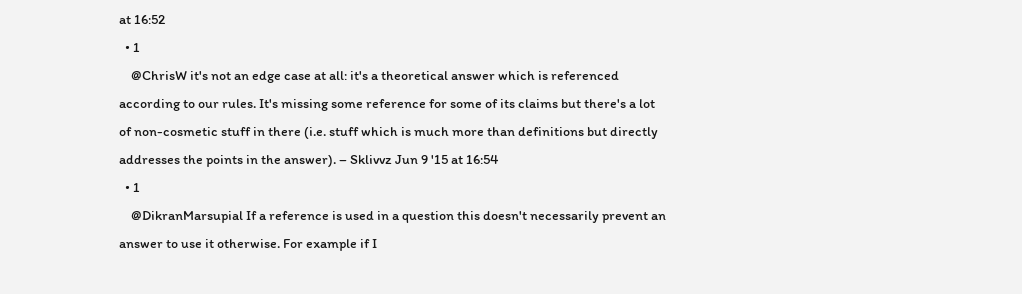at 16:52
  • 1
    @ChrisW it's not an edge case at all: it's a theoretical answer which is referenced according to our rules. It's missing some reference for some of its claims but there's a lot of non-cosmetic stuff in there (i.e. stuff which is much more than definitions but directly addresses the points in the answer). – Sklivvz Jun 9 '15 at 16:54
  • 1
    @DikranMarsupial If a reference is used in a question this doesn't necessarily prevent an answer to use it otherwise. For example if I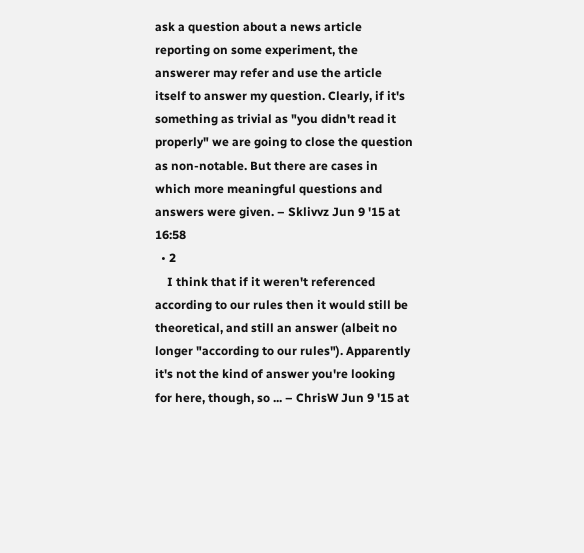ask a question about a news article reporting on some experiment, the answerer may refer and use the article itself to answer my question. Clearly, if it's something as trivial as "you didn't read it properly" we are going to close the question as non-notable. But there are cases in which more meaningful questions and answers were given. – Sklivvz Jun 9 '15 at 16:58
  • 2
    I think that if it weren't referenced according to our rules then it would still be theoretical, and still an answer (albeit no longer "according to our rules"). Apparently it's not the kind of answer you're looking for here, though, so ... – ChrisW Jun 9 '15 at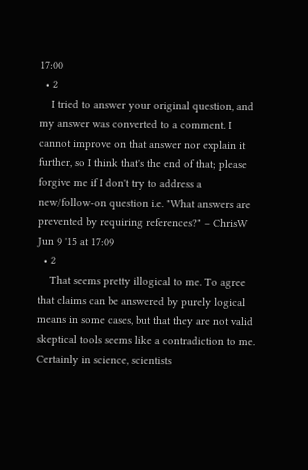17:00
  • 2
    I tried to answer your original question, and my answer was converted to a comment. I cannot improve on that answer nor explain it further, so I think that's the end of that; please forgive me if I don't try to address a new/follow-on question i.e. "What answers are prevented by requiring references?" – ChrisW Jun 9 '15 at 17:09
  • 2
    That seems pretty illogical to me. To agree that claims can be answered by purely logical means in some cases, but that they are not valid skeptical tools seems like a contradiction to me. Certainly in science, scientists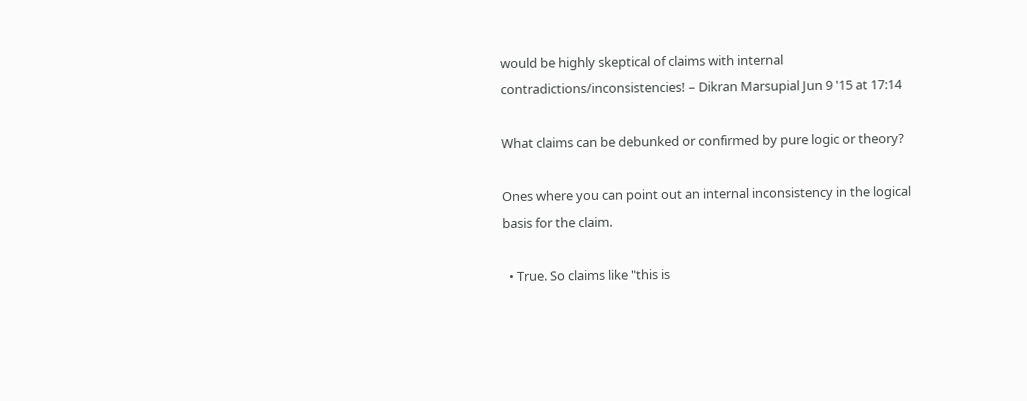would be highly skeptical of claims with internal contradictions/inconsistencies! – Dikran Marsupial Jun 9 '15 at 17:14

What claims can be debunked or confirmed by pure logic or theory?

Ones where you can point out an internal inconsistency in the logical basis for the claim.

  • True. So claims like "this is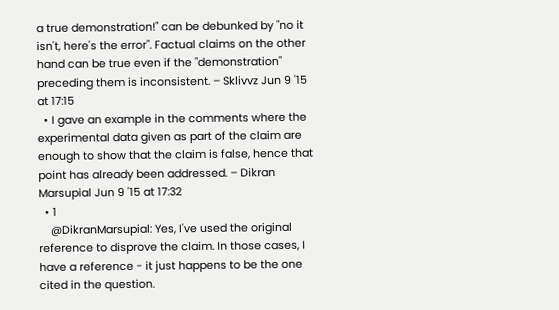a true demonstration!" can be debunked by "no it isn't, here's the error". Factual claims on the other hand can be true even if the "demonstration" preceding them is inconsistent. – Sklivvz Jun 9 '15 at 17:15
  • I gave an example in the comments where the experimental data given as part of the claim are enough to show that the claim is false, hence that point has already been addressed. – Dikran Marsupial Jun 9 '15 at 17:32
  • 1
    @DikranMarsupial: Yes, I've used the original reference to disprove the claim. In those cases, I have a reference - it just happens to be the one cited in the question.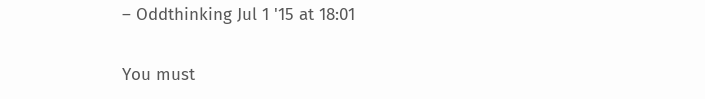– Oddthinking Jul 1 '15 at 18:01

You must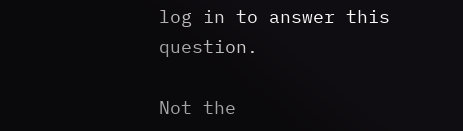log in to answer this question.

Not the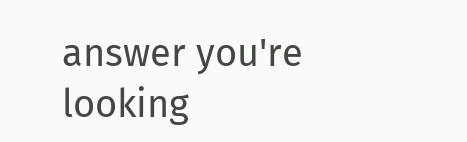answer you're looking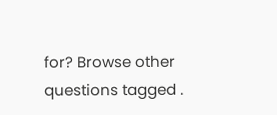for? Browse other questions tagged .